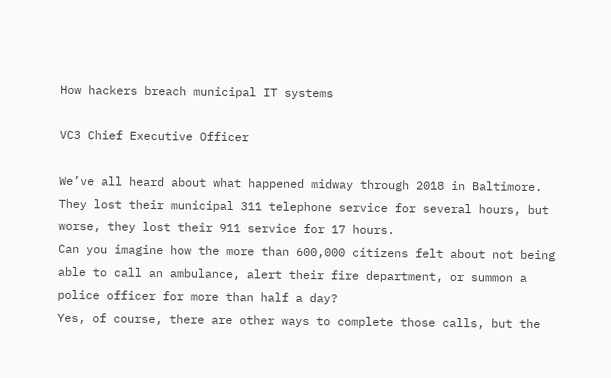How hackers breach municipal IT systems

VC3 Chief Executive Officer

We’ve all heard about what happened midway through 2018 in Baltimore. They lost their municipal 311 telephone service for several hours, but worse, they lost their 911 service for 17 hours.
Can you imagine how the more than 600,000 citizens felt about not being able to call an ambulance, alert their fire department, or summon a police officer for more than half a day?
Yes, of course, there are other ways to complete those calls, but the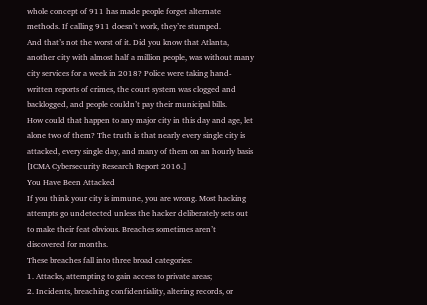whole concept of 911 has made people forget alternate methods. If calling 911 doesn’t work, they’re stumped.
And that’s not the worst of it. Did you know that Atlanta, another city with almost half a million people, was without many city services for a week in 2018? Police were taking hand-written reports of crimes, the court system was clogged and backlogged, and people couldn’t pay their municipal bills.
How could that happen to any major city in this day and age, let alone two of them? The truth is that nearly every single city is attacked, every single day, and many of them on an hourly basis [ICMA Cybersecurity Research Report 2016.]
You Have Been Attacked
If you think your city is immune, you are wrong. Most hacking attempts go undetected unless the hacker deliberately sets out to make their feat obvious. Breaches sometimes aren’t discovered for months.
These breaches fall into three broad categories:
1. Attacks, attempting to gain access to private areas;
2. Incidents, breaching confidentiality, altering records, or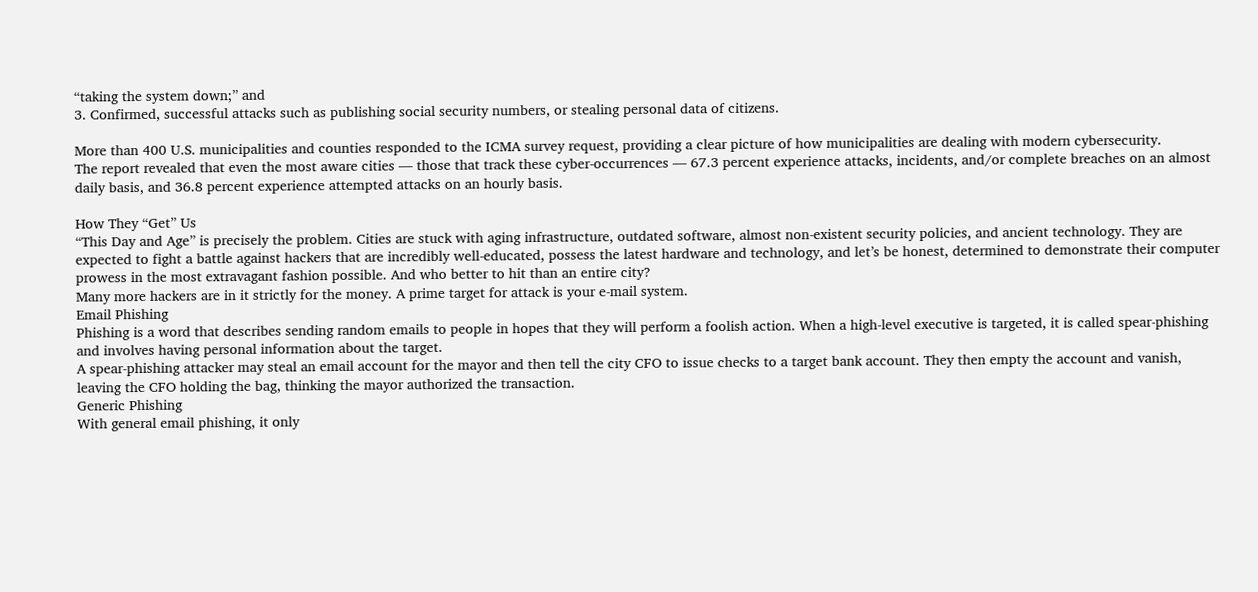“taking the system down;” and
3. Confirmed, successful attacks such as publishing social security numbers, or stealing personal data of citizens.

More than 400 U.S. municipalities and counties responded to the ICMA survey request, providing a clear picture of how municipalities are dealing with modern cybersecurity.
The report revealed that even the most aware cities — those that track these cyber-occurrences — 67.3 percent experience attacks, incidents, and/or complete breaches on an almost daily basis, and 36.8 percent experience attempted attacks on an hourly basis.

How They “Get” Us
“This Day and Age” is precisely the problem. Cities are stuck with aging infrastructure, outdated software, almost non-existent security policies, and ancient technology. They are expected to fight a battle against hackers that are incredibly well-educated, possess the latest hardware and technology, and let’s be honest, determined to demonstrate their computer prowess in the most extravagant fashion possible. And who better to hit than an entire city?
Many more hackers are in it strictly for the money. A prime target for attack is your e-mail system.
Email Phishing
Phishing is a word that describes sending random emails to people in hopes that they will perform a foolish action. When a high-level executive is targeted, it is called spear-phishing and involves having personal information about the target.
A spear-phishing attacker may steal an email account for the mayor and then tell the city CFO to issue checks to a target bank account. They then empty the account and vanish, leaving the CFO holding the bag, thinking the mayor authorized the transaction.
Generic Phishing
With general email phishing, it only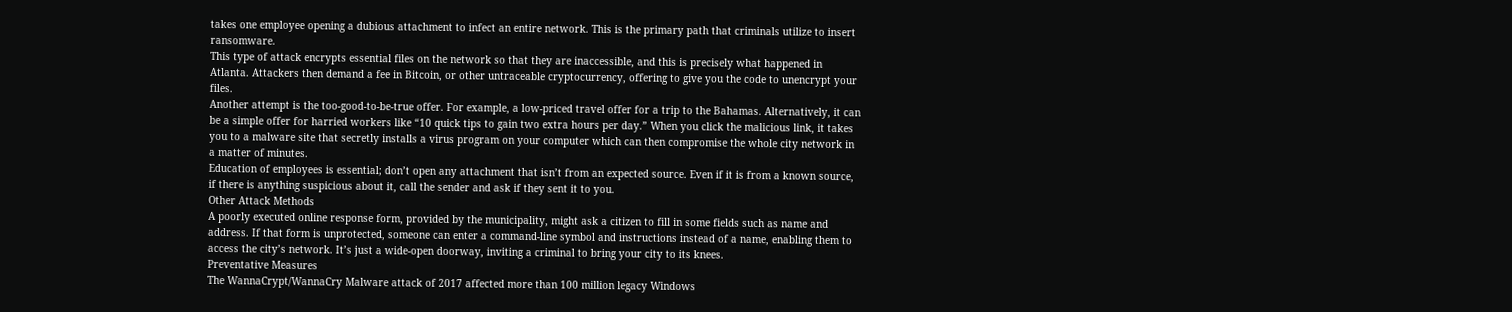takes one employee opening a dubious attachment to infect an entire network. This is the primary path that criminals utilize to insert ransomware.
This type of attack encrypts essential files on the network so that they are inaccessible, and this is precisely what happened in Atlanta. Attackers then demand a fee in Bitcoin, or other untraceable cryptocurrency, offering to give you the code to unencrypt your files.
Another attempt is the too-good-to-be-true offer. For example, a low-priced travel offer for a trip to the Bahamas. Alternatively, it can be a simple offer for harried workers like “10 quick tips to gain two extra hours per day.” When you click the malicious link, it takes you to a malware site that secretly installs a virus program on your computer which can then compromise the whole city network in a matter of minutes.
Education of employees is essential; don’t open any attachment that isn’t from an expected source. Even if it is from a known source, if there is anything suspicious about it, call the sender and ask if they sent it to you.
Other Attack Methods
A poorly executed online response form, provided by the municipality, might ask a citizen to fill in some fields such as name and address. If that form is unprotected, someone can enter a command-line symbol and instructions instead of a name, enabling them to access the city’s network. It’s just a wide-open doorway, inviting a criminal to bring your city to its knees.
Preventative Measures
The WannaCrypt/WannaCry Malware attack of 2017 affected more than 100 million legacy Windows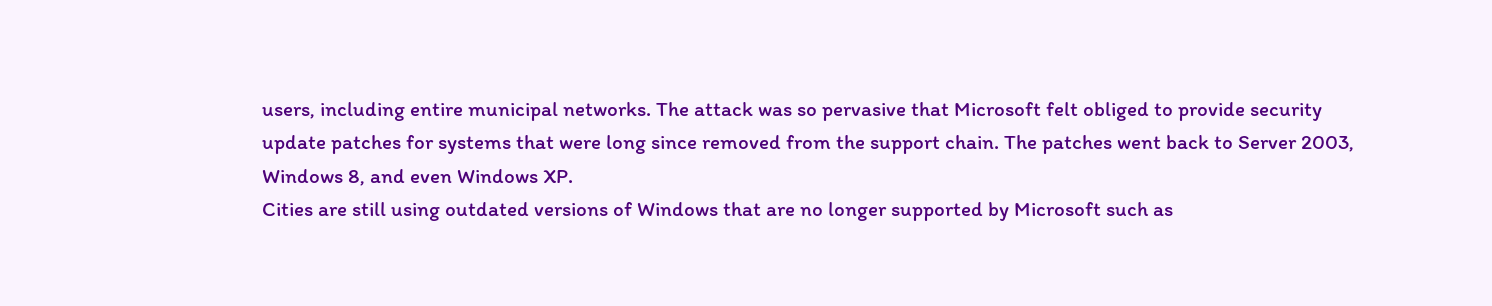users, including entire municipal networks. The attack was so pervasive that Microsoft felt obliged to provide security update patches for systems that were long since removed from the support chain. The patches went back to Server 2003, Windows 8, and even Windows XP.
Cities are still using outdated versions of Windows that are no longer supported by Microsoft such as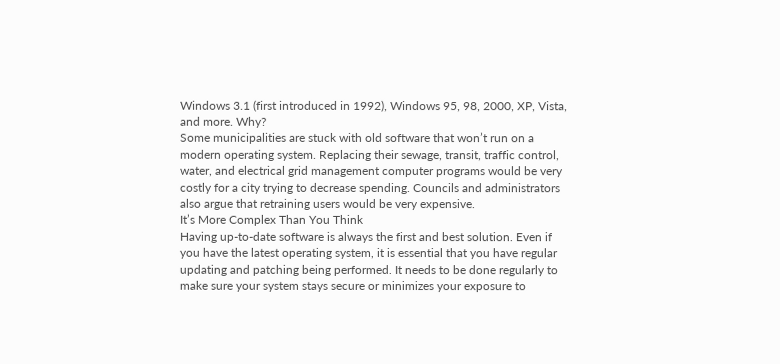Windows 3.1 (first introduced in 1992), Windows 95, 98, 2000, XP, Vista, and more. Why?
Some municipalities are stuck with old software that won’t run on a modern operating system. Replacing their sewage, transit, traffic control, water, and electrical grid management computer programs would be very costly for a city trying to decrease spending. Councils and administrators also argue that retraining users would be very expensive.
It’s More Complex Than You Think
Having up-to-date software is always the first and best solution. Even if you have the latest operating system, it is essential that you have regular updating and patching being performed. It needs to be done regularly to make sure your system stays secure or minimizes your exposure to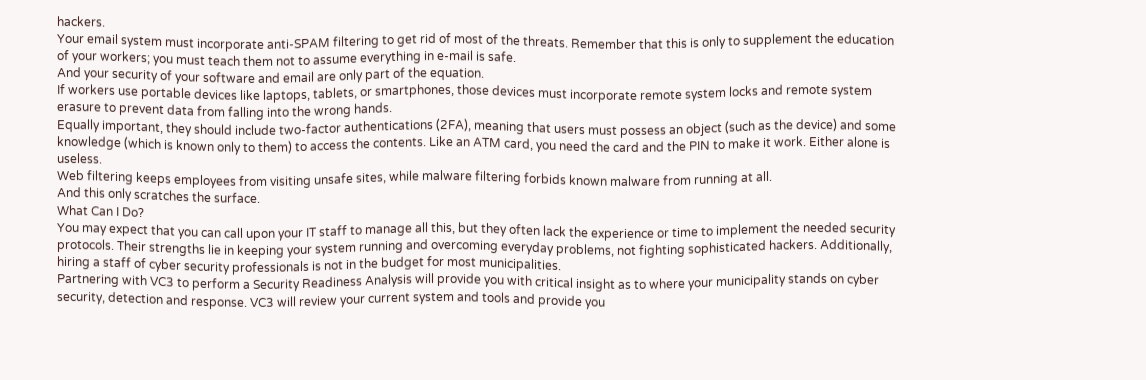hackers.
Your email system must incorporate anti-SPAM filtering to get rid of most of the threats. Remember that this is only to supplement the education of your workers; you must teach them not to assume everything in e-mail is safe.
And your security of your software and email are only part of the equation.
If workers use portable devices like laptops, tablets, or smartphones, those devices must incorporate remote system locks and remote system erasure to prevent data from falling into the wrong hands.
Equally important, they should include two-factor authentications (2FA), meaning that users must possess an object (such as the device) and some knowledge (which is known only to them) to access the contents. Like an ATM card, you need the card and the PIN to make it work. Either alone is useless.
Web filtering keeps employees from visiting unsafe sites, while malware filtering forbids known malware from running at all.
And this only scratches the surface.
What Can I Do?
You may expect that you can call upon your IT staff to manage all this, but they often lack the experience or time to implement the needed security protocols. Their strengths lie in keeping your system running and overcoming everyday problems, not fighting sophisticated hackers. Additionally, hiring a staff of cyber security professionals is not in the budget for most municipalities.
Partnering with VC3 to perform a Security Readiness Analysis will provide you with critical insight as to where your municipality stands on cyber security, detection and response. VC3 will review your current system and tools and provide you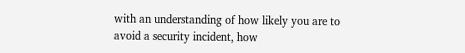with an understanding of how likely you are to avoid a security incident, how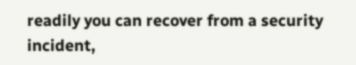readily you can recover from a security incident,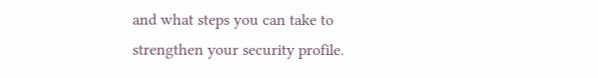and what steps you can take to strengthen your security profile.